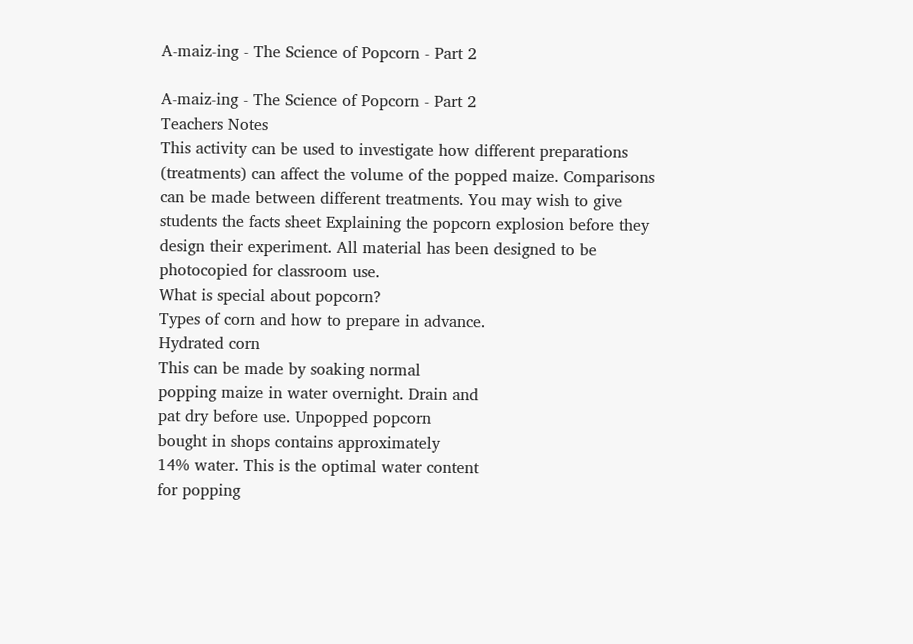A-maiz-ing - The Science of Popcorn - Part 2

A-maiz-ing - The Science of Popcorn - Part 2
Teachers Notes
This activity can be used to investigate how different preparations
(treatments) can affect the volume of the popped maize. Comparisons
can be made between different treatments. You may wish to give
students the facts sheet Explaining the popcorn explosion before they
design their experiment. All material has been designed to be
photocopied for classroom use.
What is special about popcorn?
Types of corn and how to prepare in advance.
Hydrated corn
This can be made by soaking normal
popping maize in water overnight. Drain and
pat dry before use. Unpopped popcorn
bought in shops contains approximately
14% water. This is the optimal water content
for popping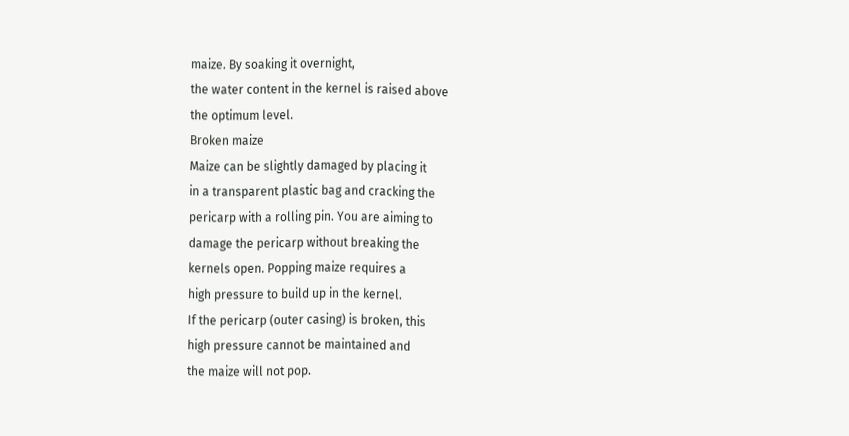maize. By soaking it overnight,
the water content in the kernel is raised above
the optimum level.
Broken maize
Maize can be slightly damaged by placing it
in a transparent plastic bag and cracking the
pericarp with a rolling pin. You are aiming to
damage the pericarp without breaking the
kernels open. Popping maize requires a
high pressure to build up in the kernel.
If the pericarp (outer casing) is broken, this
high pressure cannot be maintained and
the maize will not pop.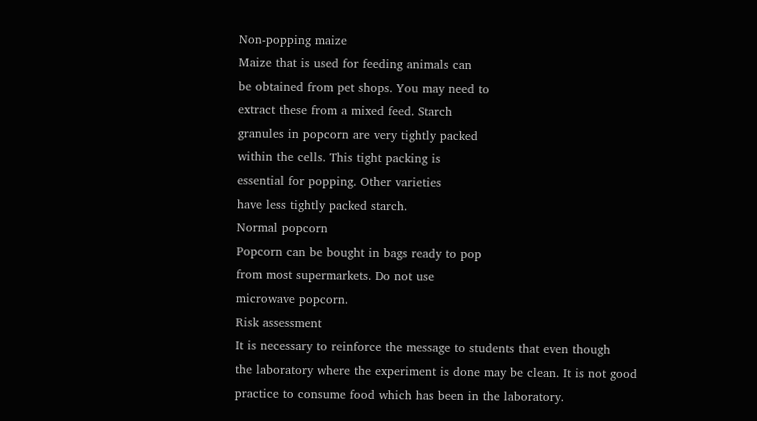Non-popping maize
Maize that is used for feeding animals can
be obtained from pet shops. You may need to
extract these from a mixed feed. Starch
granules in popcorn are very tightly packed
within the cells. This tight packing is
essential for popping. Other varieties
have less tightly packed starch.
Normal popcorn
Popcorn can be bought in bags ready to pop
from most supermarkets. Do not use
microwave popcorn.
Risk assessment
It is necessary to reinforce the message to students that even though
the laboratory where the experiment is done may be clean. It is not good
practice to consume food which has been in the laboratory.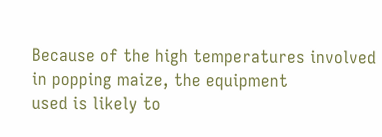Because of the high temperatures involved in popping maize, the equipment
used is likely to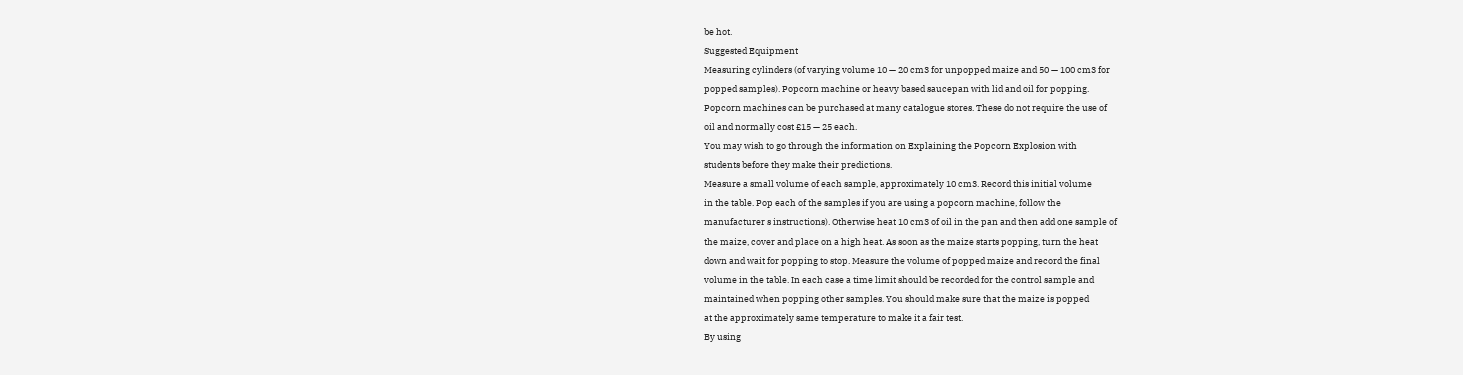be hot.
Suggested Equipment
Measuring cylinders (of varying volume 10 — 20 cm3 for unpopped maize and 50 — 100 cm3 for
popped samples). Popcorn machine or heavy based saucepan with lid and oil for popping.
Popcorn machines can be purchased at many catalogue stores. These do not require the use of
oil and normally cost £15 — 25 each.
You may wish to go through the information on Explaining the Popcorn Explosion with
students before they make their predictions.
Measure a small volume of each sample, approximately 10 cm3. Record this initial volume
in the table. Pop each of the samples if you are using a popcorn machine, follow the
manufacturer s instructions). Otherwise heat 10 cm3 of oil in the pan and then add one sample of
the maize, cover and place on a high heat. As soon as the maize starts popping, turn the heat
down and wait for popping to stop. Measure the volume of popped maize and record the final
volume in the table. In each case a time limit should be recorded for the control sample and
maintained when popping other samples. You should make sure that the maize is popped
at the approximately same temperature to make it a fair test.
By using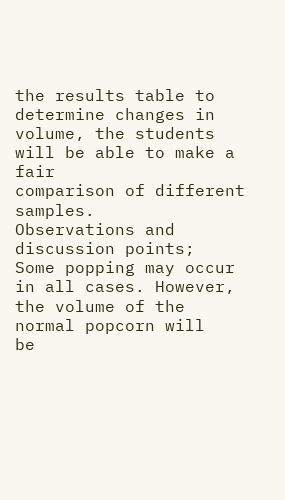the results table to determine changes in volume, the students will be able to make a fair
comparison of different samples.
Observations and discussion points;
Some popping may occur in all cases. However, the volume of the normal popcorn will
be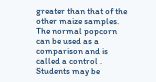greater than that of the other maize samples.
The normal popcorn can be used as a comparison and is called a control .
Students may be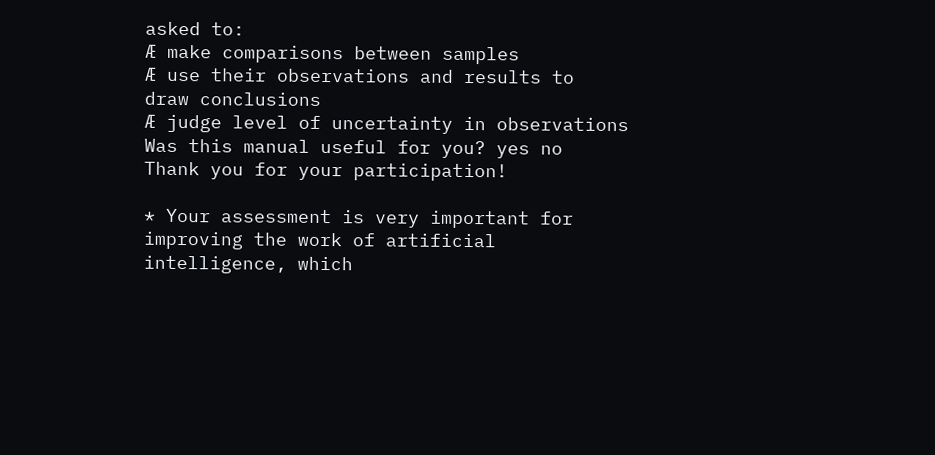asked to:
Æ make comparisons between samples
Æ use their observations and results to
draw conclusions
Æ judge level of uncertainty in observations
Was this manual useful for you? yes no
Thank you for your participation!

* Your assessment is very important for improving the work of artificial intelligence, which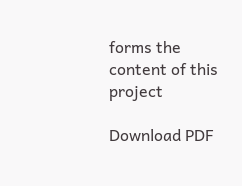forms the content of this project

Download PDF